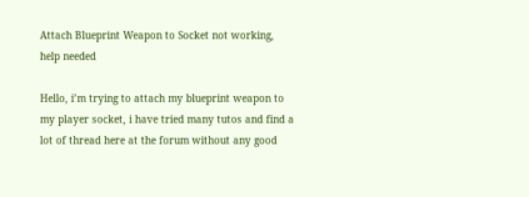Attach Blueprint Weapon to Socket not working, help needed

Hello, i’m trying to attach my blueprint weapon to my player socket, i have tried many tutos and find a lot of thread here at the forum without any good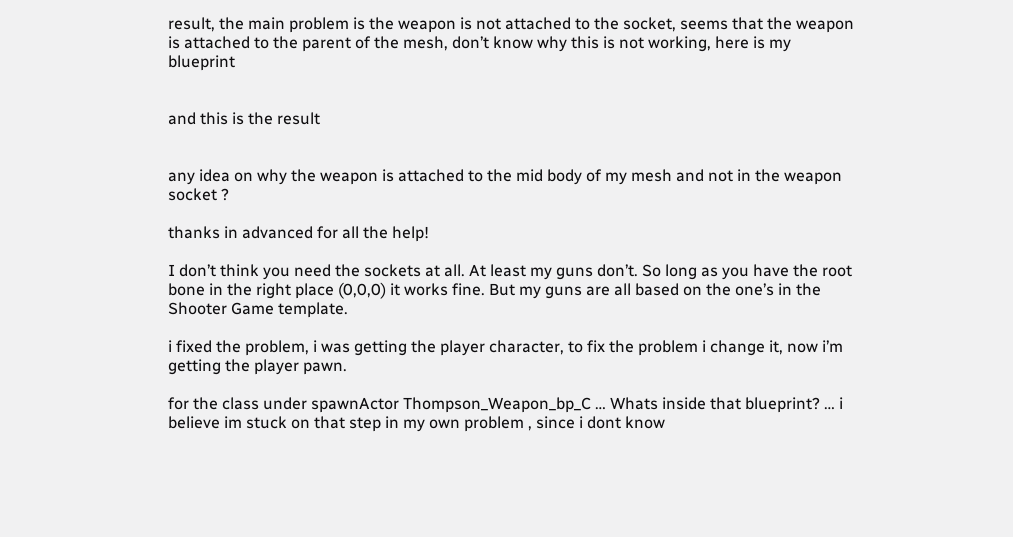result, the main problem is the weapon is not attached to the socket, seems that the weapon is attached to the parent of the mesh, don’t know why this is not working, here is my blueprint


and this is the result


any idea on why the weapon is attached to the mid body of my mesh and not in the weapon socket ?

thanks in advanced for all the help!

I don’t think you need the sockets at all. At least my guns don’t. So long as you have the root bone in the right place (0,0,0) it works fine. But my guns are all based on the one’s in the Shooter Game template.

i fixed the problem, i was getting the player character, to fix the problem i change it, now i’m getting the player pawn.

for the class under spawnActor Thompson_Weapon_bp_C … Whats inside that blueprint? … i believe im stuck on that step in my own problem , since i dont know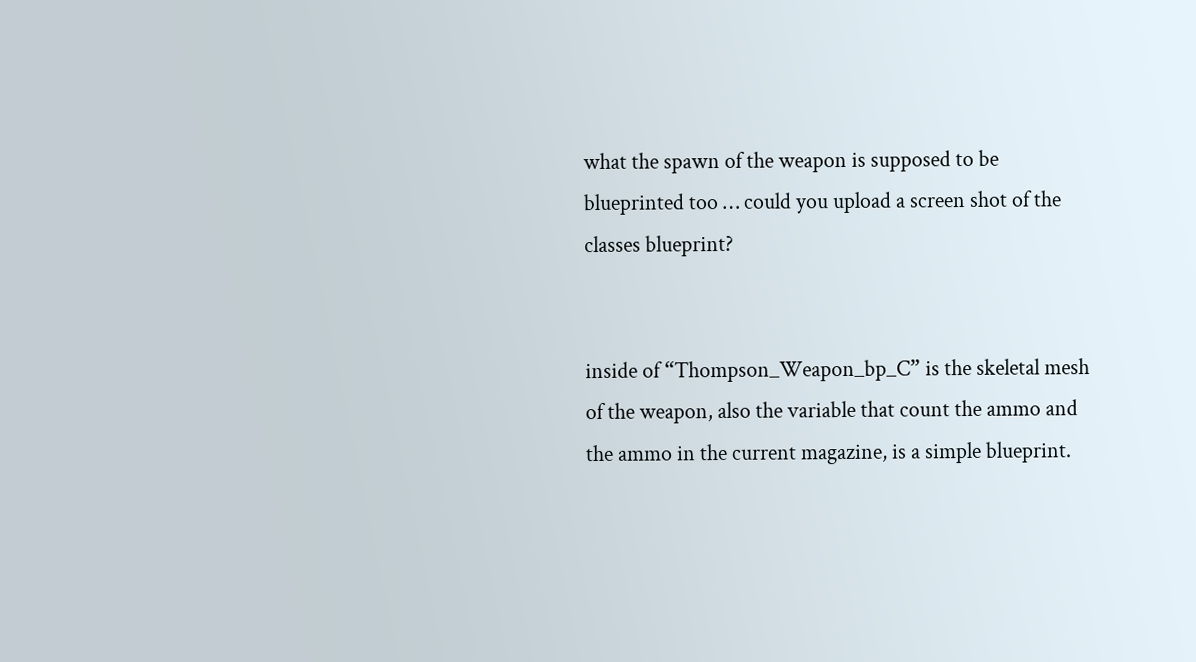what the spawn of the weapon is supposed to be blueprinted too … could you upload a screen shot of the classes blueprint?


inside of “Thompson_Weapon_bp_C” is the skeletal mesh of the weapon, also the variable that count the ammo and the ammo in the current magazine, is a simple blueprint.